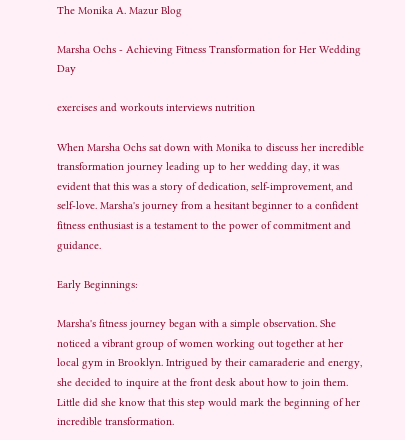The Monika A. Mazur Blog

Marsha Ochs - Achieving Fitness Transformation for Her Wedding Day

exercises and workouts interviews nutrition

When Marsha Ochs sat down with Monika to discuss her incredible transformation journey leading up to her wedding day, it was evident that this was a story of dedication, self-improvement, and self-love. Marsha's journey from a hesitant beginner to a confident fitness enthusiast is a testament to the power of commitment and guidance.

Early Beginnings:

Marsha's fitness journey began with a simple observation. She noticed a vibrant group of women working out together at her local gym in Brooklyn. Intrigued by their camaraderie and energy, she decided to inquire at the front desk about how to join them. Little did she know that this step would mark the beginning of her incredible transformation.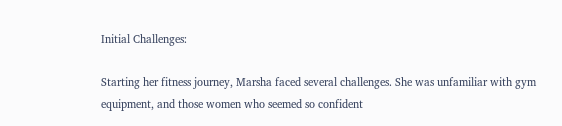Initial Challenges:

Starting her fitness journey, Marsha faced several challenges. She was unfamiliar with gym equipment, and those women who seemed so confident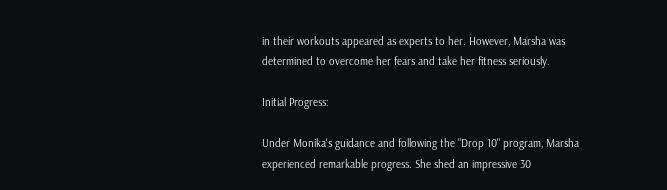in their workouts appeared as experts to her. However, Marsha was determined to overcome her fears and take her fitness seriously.

Initial Progress:

Under Monika's guidance and following the "Drop 10" program, Marsha experienced remarkable progress. She shed an impressive 30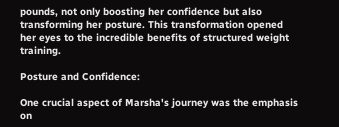pounds, not only boosting her confidence but also transforming her posture. This transformation opened her eyes to the incredible benefits of structured weight training.

Posture and Confidence:

One crucial aspect of Marsha's journey was the emphasis on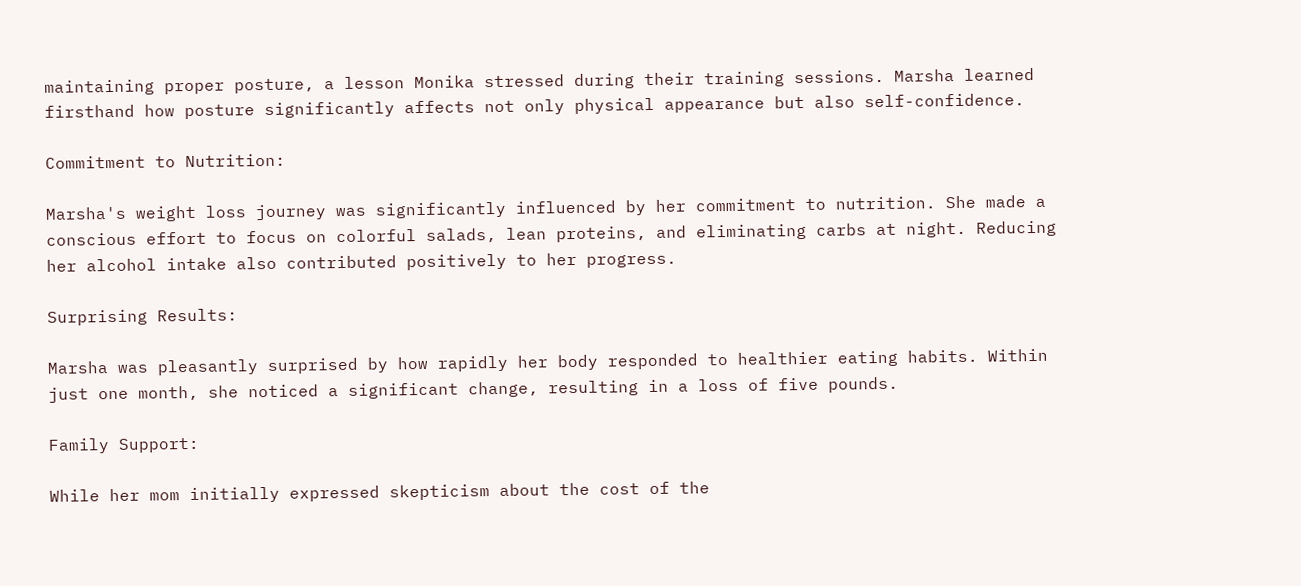maintaining proper posture, a lesson Monika stressed during their training sessions. Marsha learned firsthand how posture significantly affects not only physical appearance but also self-confidence.

Commitment to Nutrition:

Marsha's weight loss journey was significantly influenced by her commitment to nutrition. She made a conscious effort to focus on colorful salads, lean proteins, and eliminating carbs at night. Reducing her alcohol intake also contributed positively to her progress.

Surprising Results:

Marsha was pleasantly surprised by how rapidly her body responded to healthier eating habits. Within just one month, she noticed a significant change, resulting in a loss of five pounds.

Family Support:

While her mom initially expressed skepticism about the cost of the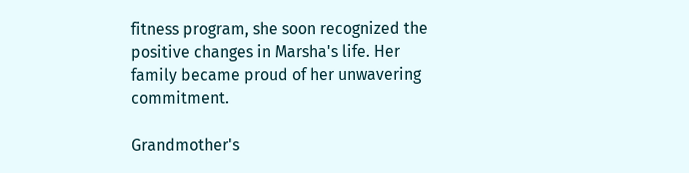fitness program, she soon recognized the positive changes in Marsha's life. Her family became proud of her unwavering commitment.

Grandmother's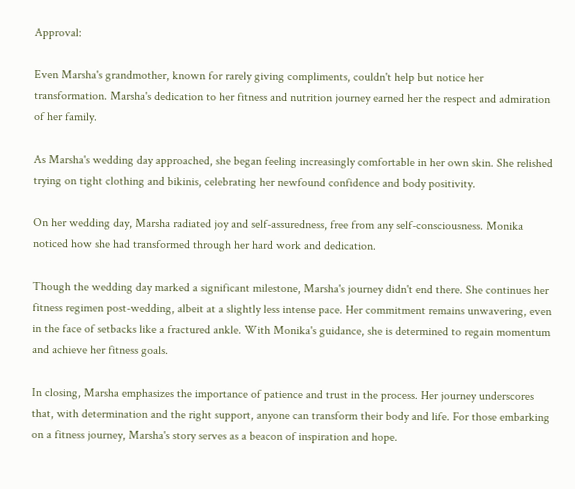Approval:

Even Marsha's grandmother, known for rarely giving compliments, couldn't help but notice her transformation. Marsha's dedication to her fitness and nutrition journey earned her the respect and admiration of her family.

As Marsha's wedding day approached, she began feeling increasingly comfortable in her own skin. She relished trying on tight clothing and bikinis, celebrating her newfound confidence and body positivity.

On her wedding day, Marsha radiated joy and self-assuredness, free from any self-consciousness. Monika noticed how she had transformed through her hard work and dedication.

Though the wedding day marked a significant milestone, Marsha's journey didn't end there. She continues her fitness regimen post-wedding, albeit at a slightly less intense pace. Her commitment remains unwavering, even in the face of setbacks like a fractured ankle. With Monika's guidance, she is determined to regain momentum and achieve her fitness goals.

In closing, Marsha emphasizes the importance of patience and trust in the process. Her journey underscores that, with determination and the right support, anyone can transform their body and life. For those embarking on a fitness journey, Marsha's story serves as a beacon of inspiration and hope.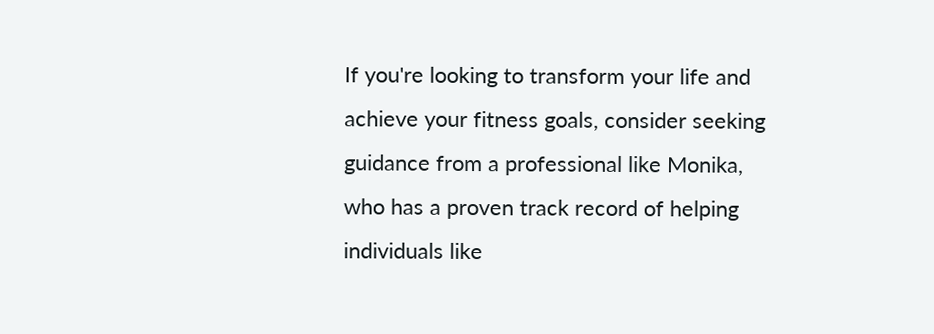If you're looking to transform your life and achieve your fitness goals, consider seeking guidance from a professional like Monika, who has a proven track record of helping individuals like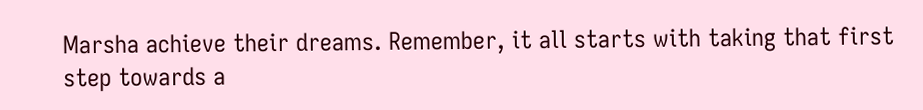Marsha achieve their dreams. Remember, it all starts with taking that first step towards a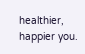healthier, happier you.